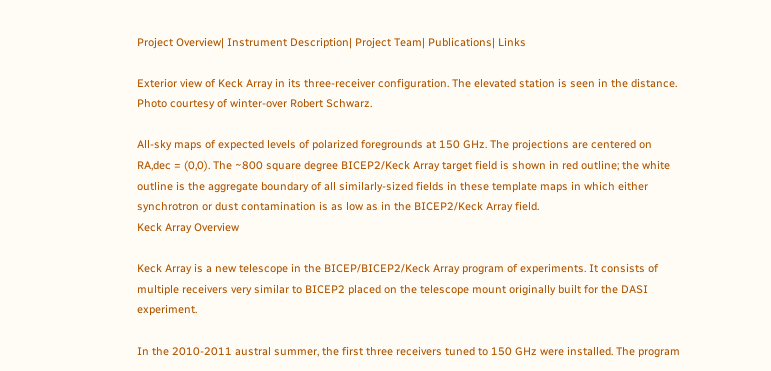Project Overview| Instrument Description| Project Team| Publications| Links

Exterior view of Keck Array in its three-receiver configuration. The elevated station is seen in the distance. Photo courtesy of winter-over Robert Schwarz.

All-sky maps of expected levels of polarized foregrounds at 150 GHz. The projections are centered on RA,dec = (0,0). The ~800 square degree BICEP2/Keck Array target field is shown in red outline; the white outline is the aggregate boundary of all similarly-sized fields in these template maps in which either synchrotron or dust contamination is as low as in the BICEP2/Keck Array field.
Keck Array Overview

Keck Array is a new telescope in the BICEP/BICEP2/Keck Array program of experiments. It consists of multiple receivers very similar to BICEP2 placed on the telescope mount originally built for the DASI experiment.

In the 2010-2011 austral summer, the first three receivers tuned to 150 GHz were installed. The program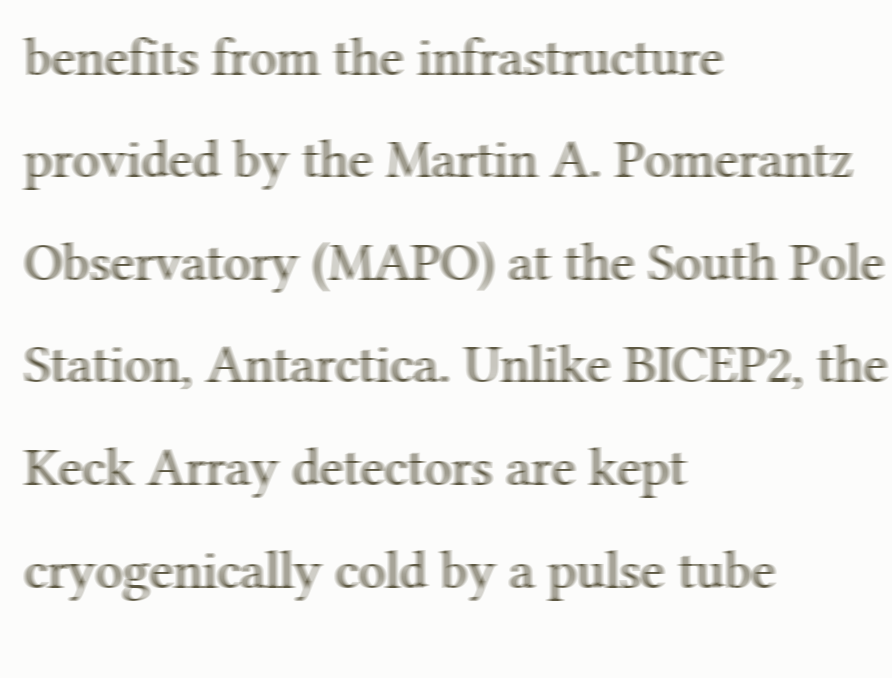benefits from the infrastructure provided by the Martin A. Pomerantz Observatory (MAPO) at the South Pole Station, Antarctica. Unlike BICEP2, the Keck Array detectors are kept cryogenically cold by a pulse tube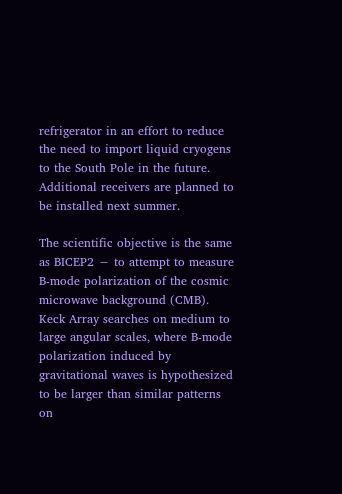refrigerator in an effort to reduce the need to import liquid cryogens to the South Pole in the future. Additional receivers are planned to be installed next summer.

The scientific objective is the same as BICEP2 − to attempt to measure B-mode polarization of the cosmic microwave background (CMB). Keck Array searches on medium to large angular scales, where B-mode polarization induced by gravitational waves is hypothesized to be larger than similar patterns on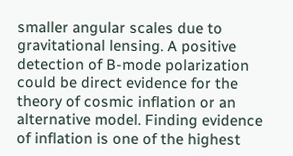smaller angular scales due to gravitational lensing. A positive detection of B-mode polarization could be direct evidence for the theory of cosmic inflation or an alternative model. Finding evidence of inflation is one of the highest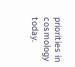priorities in cosmology today.